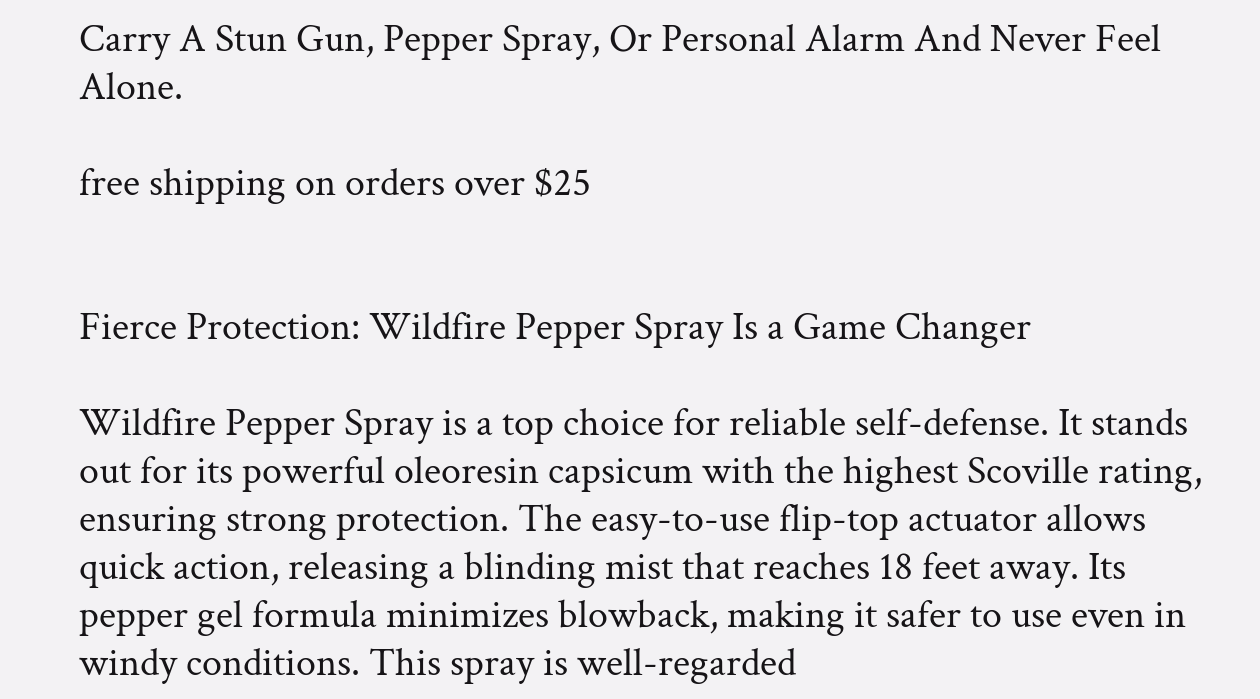Carry A Stun Gun, Pepper Spray, Or Personal Alarm And Never Feel Alone.

free shipping on orders over $25


Fierce Protection: Wildfire Pepper Spray Is a Game Changer

Wildfire Pepper Spray is a top choice for reliable self-defense. It stands out for its powerful oleoresin capsicum with the highest Scoville rating, ensuring strong protection. The easy-to-use flip-top actuator allows quick action, releasing a blinding mist that reaches 18 feet away. Its pepper gel formula minimizes blowback, making it safer to use even in windy conditions. This spray is well-regarded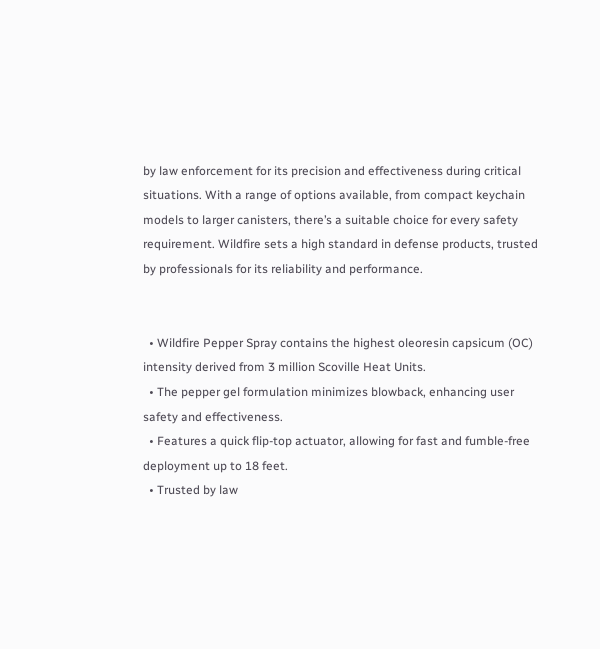by law enforcement for its precision and effectiveness during critical situations. With a range of options available, from compact keychain models to larger canisters, there’s a suitable choice for every safety requirement. Wildfire sets a high standard in defense products, trusted by professionals for its reliability and performance.


  • Wildfire Pepper Spray contains the highest oleoresin capsicum (OC) intensity derived from 3 million Scoville Heat Units.
  • The pepper gel formulation minimizes blowback, enhancing user safety and effectiveness.
  • Features a quick flip-top actuator, allowing for fast and fumble-free deployment up to 18 feet.
  • Trusted by law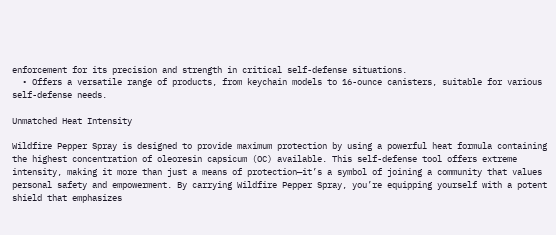enforcement for its precision and strength in critical self-defense situations.
  • Offers a versatile range of products, from keychain models to 16-ounce canisters, suitable for various self-defense needs.

Unmatched Heat Intensity

Wildfire Pepper Spray is designed to provide maximum protection by using a powerful heat formula containing the highest concentration of oleoresin capsicum (OC) available. This self-defense tool offers extreme intensity, making it more than just a means of protection—it’s a symbol of joining a community that values personal safety and empowerment. By carrying Wildfire Pepper Spray, you’re equipping yourself with a potent shield that emphasizes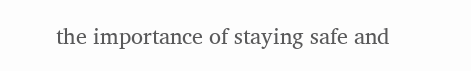the importance of staying safe and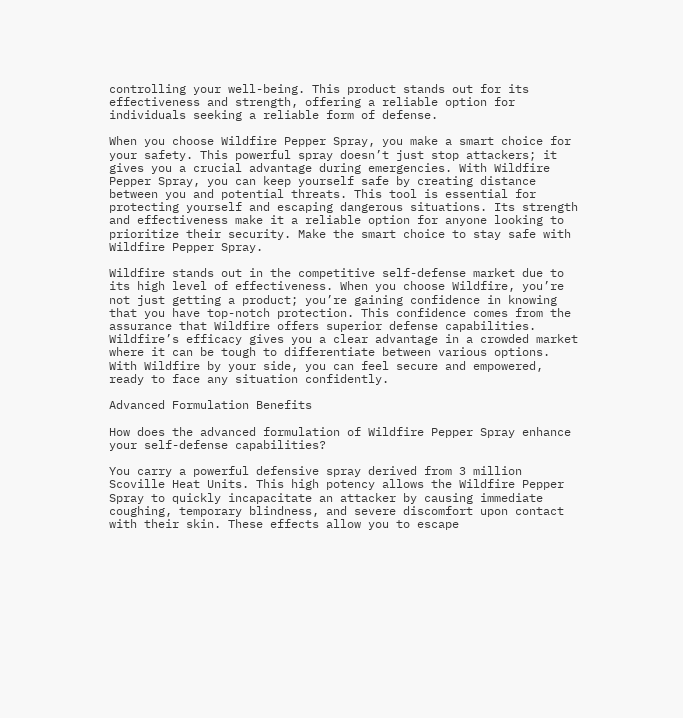controlling your well-being. This product stands out for its effectiveness and strength, offering a reliable option for individuals seeking a reliable form of defense.

When you choose Wildfire Pepper Spray, you make a smart choice for your safety. This powerful spray doesn’t just stop attackers; it gives you a crucial advantage during emergencies. With Wildfire Pepper Spray, you can keep yourself safe by creating distance between you and potential threats. This tool is essential for protecting yourself and escaping dangerous situations. Its strength and effectiveness make it a reliable option for anyone looking to prioritize their security. Make the smart choice to stay safe with Wildfire Pepper Spray.

Wildfire stands out in the competitive self-defense market due to its high level of effectiveness. When you choose Wildfire, you’re not just getting a product; you’re gaining confidence in knowing that you have top-notch protection. This confidence comes from the assurance that Wildfire offers superior defense capabilities. Wildfire’s efficacy gives you a clear advantage in a crowded market where it can be tough to differentiate between various options. With Wildfire by your side, you can feel secure and empowered, ready to face any situation confidently.

Advanced Formulation Benefits

How does the advanced formulation of Wildfire Pepper Spray enhance your self-defense capabilities?

You carry a powerful defensive spray derived from 3 million Scoville Heat Units. This high potency allows the Wildfire Pepper Spray to quickly incapacitate an attacker by causing immediate coughing, temporary blindness, and severe discomfort upon contact with their skin. These effects allow you to escape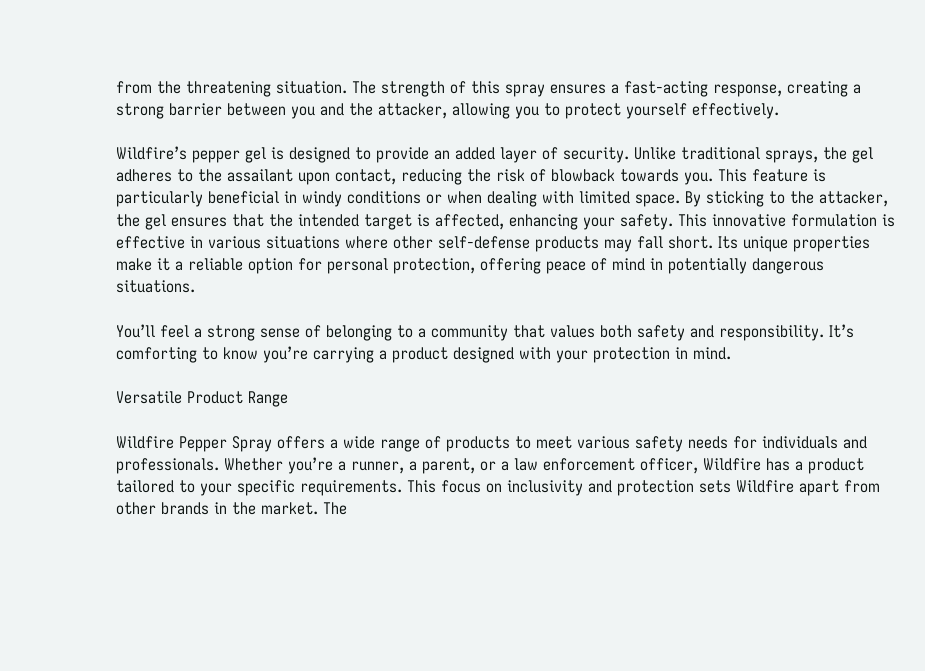from the threatening situation. The strength of this spray ensures a fast-acting response, creating a strong barrier between you and the attacker, allowing you to protect yourself effectively.

Wildfire’s pepper gel is designed to provide an added layer of security. Unlike traditional sprays, the gel adheres to the assailant upon contact, reducing the risk of blowback towards you. This feature is particularly beneficial in windy conditions or when dealing with limited space. By sticking to the attacker, the gel ensures that the intended target is affected, enhancing your safety. This innovative formulation is effective in various situations where other self-defense products may fall short. Its unique properties make it a reliable option for personal protection, offering peace of mind in potentially dangerous situations.

You’ll feel a strong sense of belonging to a community that values both safety and responsibility. It’s comforting to know you’re carrying a product designed with your protection in mind.

Versatile Product Range

Wildfire Pepper Spray offers a wide range of products to meet various safety needs for individuals and professionals. Whether you’re a runner, a parent, or a law enforcement officer, Wildfire has a product tailored to your specific requirements. This focus on inclusivity and protection sets Wildfire apart from other brands in the market. The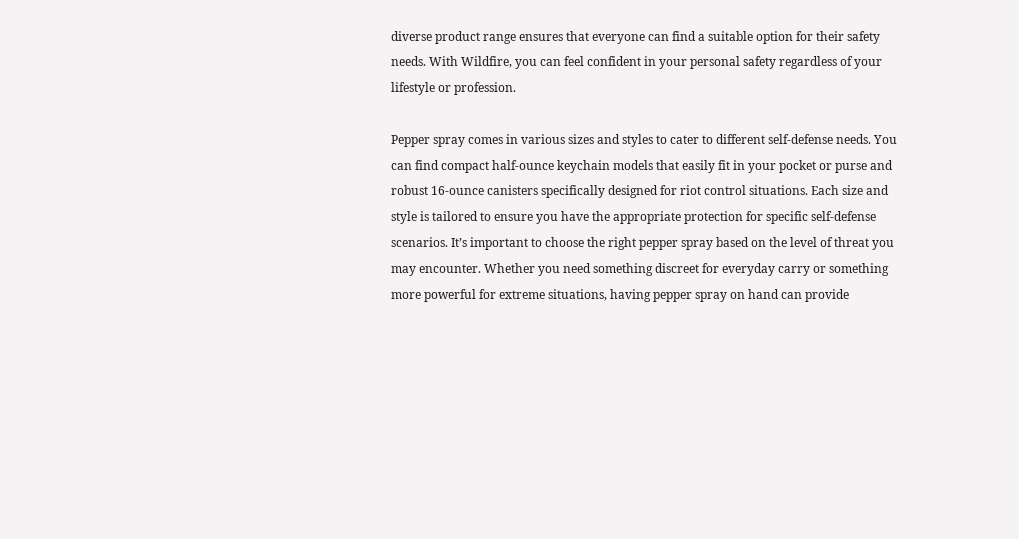diverse product range ensures that everyone can find a suitable option for their safety needs. With Wildfire, you can feel confident in your personal safety regardless of your lifestyle or profession.

Pepper spray comes in various sizes and styles to cater to different self-defense needs. You can find compact half-ounce keychain models that easily fit in your pocket or purse and robust 16-ounce canisters specifically designed for riot control situations. Each size and style is tailored to ensure you have the appropriate protection for specific self-defense scenarios. It’s important to choose the right pepper spray based on the level of threat you may encounter. Whether you need something discreet for everyday carry or something more powerful for extreme situations, having pepper spray on hand can provide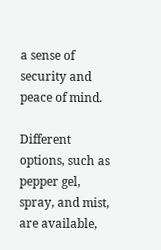a sense of security and peace of mind.

Different options, such as pepper gel, spray, and mist, are available,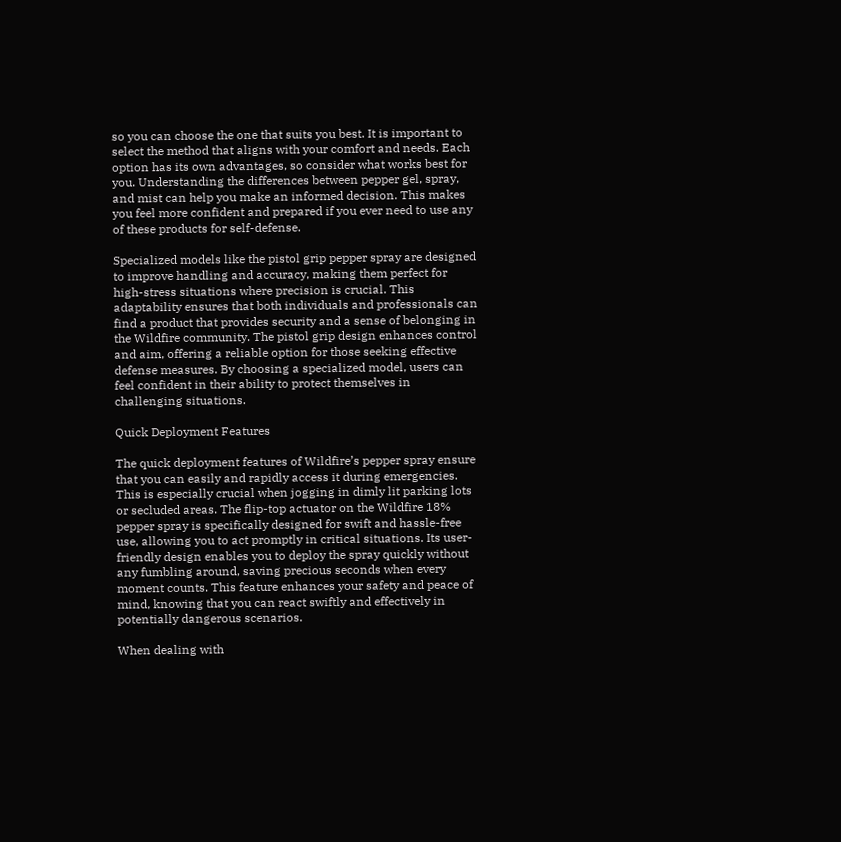so you can choose the one that suits you best. It is important to select the method that aligns with your comfort and needs. Each option has its own advantages, so consider what works best for you. Understanding the differences between pepper gel, spray, and mist can help you make an informed decision. This makes you feel more confident and prepared if you ever need to use any of these products for self-defense.

Specialized models like the pistol grip pepper spray are designed to improve handling and accuracy, making them perfect for high-stress situations where precision is crucial. This adaptability ensures that both individuals and professionals can find a product that provides security and a sense of belonging in the Wildfire community. The pistol grip design enhances control and aim, offering a reliable option for those seeking effective defense measures. By choosing a specialized model, users can feel confident in their ability to protect themselves in challenging situations.

Quick Deployment Features

The quick deployment features of Wildfire’s pepper spray ensure that you can easily and rapidly access it during emergencies. This is especially crucial when jogging in dimly lit parking lots or secluded areas. The flip-top actuator on the Wildfire 18% pepper spray is specifically designed for swift and hassle-free use, allowing you to act promptly in critical situations. Its user-friendly design enables you to deploy the spray quickly without any fumbling around, saving precious seconds when every moment counts. This feature enhances your safety and peace of mind, knowing that you can react swiftly and effectively in potentially dangerous scenarios.

When dealing with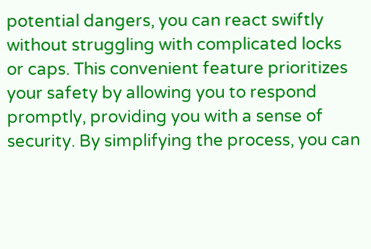potential dangers, you can react swiftly without struggling with complicated locks or caps. This convenient feature prioritizes your safety by allowing you to respond promptly, providing you with a sense of security. By simplifying the process, you can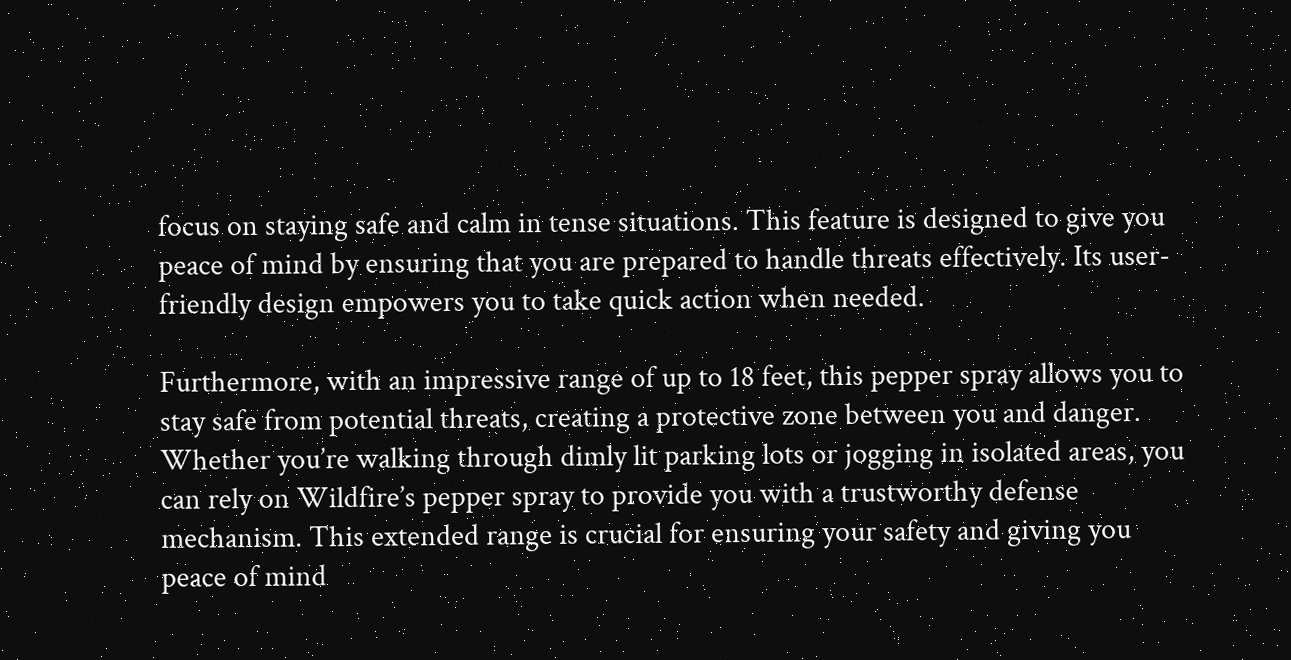focus on staying safe and calm in tense situations. This feature is designed to give you peace of mind by ensuring that you are prepared to handle threats effectively. Its user-friendly design empowers you to take quick action when needed.

Furthermore, with an impressive range of up to 18 feet, this pepper spray allows you to stay safe from potential threats, creating a protective zone between you and danger. Whether you’re walking through dimly lit parking lots or jogging in isolated areas, you can rely on Wildfire’s pepper spray to provide you with a trustworthy defense mechanism. This extended range is crucial for ensuring your safety and giving you peace of mind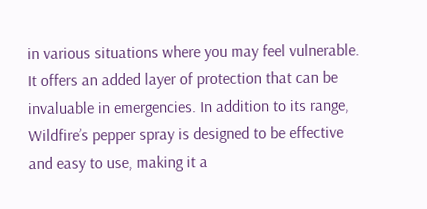in various situations where you may feel vulnerable. It offers an added layer of protection that can be invaluable in emergencies. In addition to its range, Wildfire’s pepper spray is designed to be effective and easy to use, making it a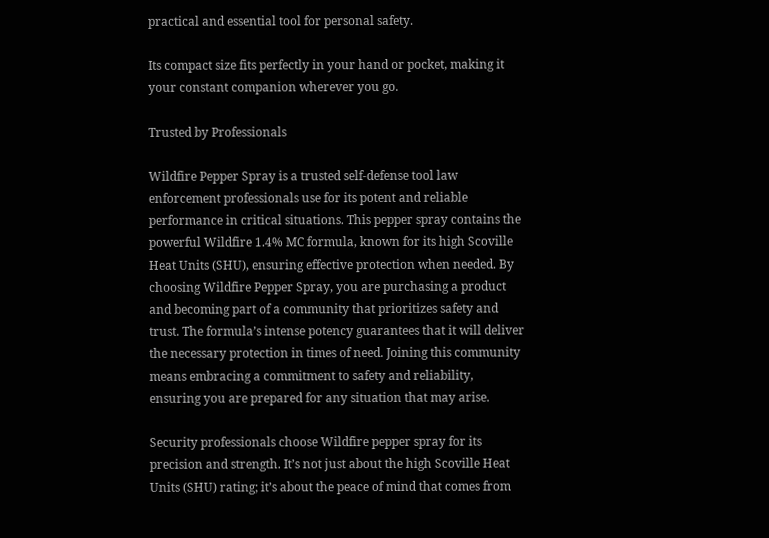practical and essential tool for personal safety.

Its compact size fits perfectly in your hand or pocket, making it your constant companion wherever you go.

Trusted by Professionals

Wildfire Pepper Spray is a trusted self-defense tool law enforcement professionals use for its potent and reliable performance in critical situations. This pepper spray contains the powerful Wildfire 1.4% MC formula, known for its high Scoville Heat Units (SHU), ensuring effective protection when needed. By choosing Wildfire Pepper Spray, you are purchasing a product and becoming part of a community that prioritizes safety and trust. The formula’s intense potency guarantees that it will deliver the necessary protection in times of need. Joining this community means embracing a commitment to safety and reliability, ensuring you are prepared for any situation that may arise.

Security professionals choose Wildfire pepper spray for its precision and strength. It’s not just about the high Scoville Heat Units (SHU) rating; it’s about the peace of mind that comes from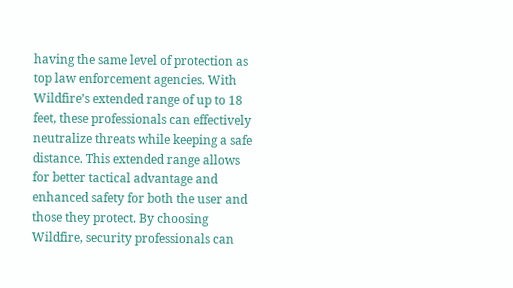having the same level of protection as top law enforcement agencies. With Wildfire’s extended range of up to 18 feet, these professionals can effectively neutralize threats while keeping a safe distance. This extended range allows for better tactical advantage and enhanced safety for both the user and those they protect. By choosing Wildfire, security professionals can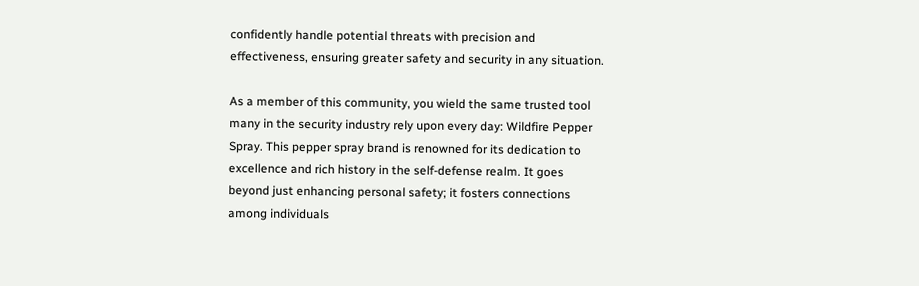confidently handle potential threats with precision and effectiveness, ensuring greater safety and security in any situation.

As a member of this community, you wield the same trusted tool many in the security industry rely upon every day: Wildfire Pepper Spray. This pepper spray brand is renowned for its dedication to excellence and rich history in the self-defense realm. It goes beyond just enhancing personal safety; it fosters connections among individuals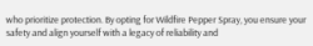who prioritize protection. By opting for Wildfire Pepper Spray, you ensure your safety and align yourself with a legacy of reliability and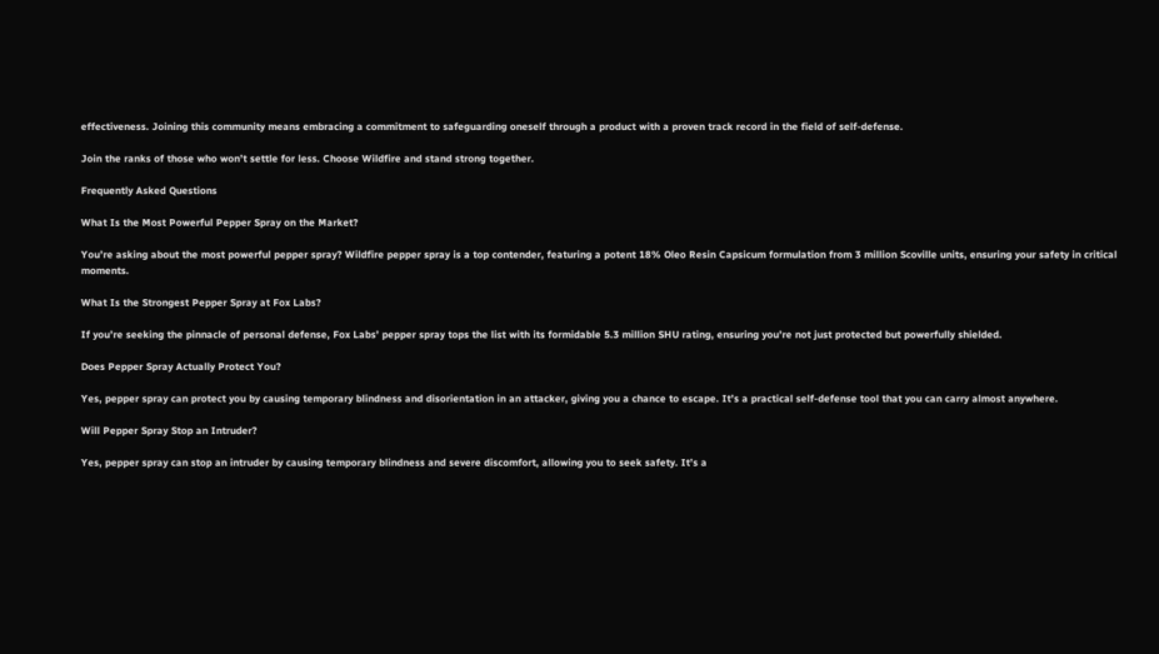effectiveness. Joining this community means embracing a commitment to safeguarding oneself through a product with a proven track record in the field of self-defense.

Join the ranks of those who won’t settle for less. Choose Wildfire and stand strong together.

Frequently Asked Questions

What Is the Most Powerful Pepper Spray on the Market?

You’re asking about the most powerful pepper spray? Wildfire pepper spray is a top contender, featuring a potent 18% Oleo Resin Capsicum formulation from 3 million Scoville units, ensuring your safety in critical moments.

What Is the Strongest Pepper Spray at Fox Labs?

If you’re seeking the pinnacle of personal defense, Fox Labs’ pepper spray tops the list with its formidable 5.3 million SHU rating, ensuring you’re not just protected but powerfully shielded.

Does Pepper Spray Actually Protect You?

Yes, pepper spray can protect you by causing temporary blindness and disorientation in an attacker, giving you a chance to escape. It’s a practical self-defense tool that you can carry almost anywhere.

Will Pepper Spray Stop an Intruder?

Yes, pepper spray can stop an intruder by causing temporary blindness and severe discomfort, allowing you to seek safety. It’s a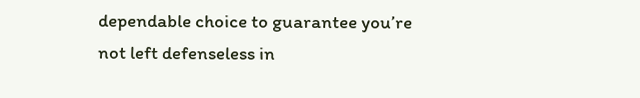dependable choice to guarantee you’re not left defenseless in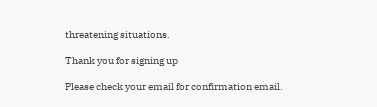threatening situations.

Thank you for signing up

Please check your email for confirmation email.